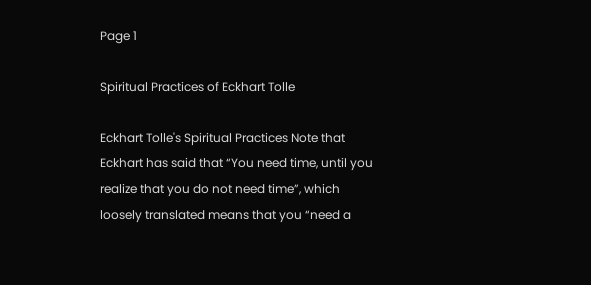Page 1

Spiritual Practices of Eckhart Tolle

Eckhart Tolle's Spiritual Practices Note that Eckhart has said that “You need time, until you realize that you do not need time”, which loosely translated means that you “need a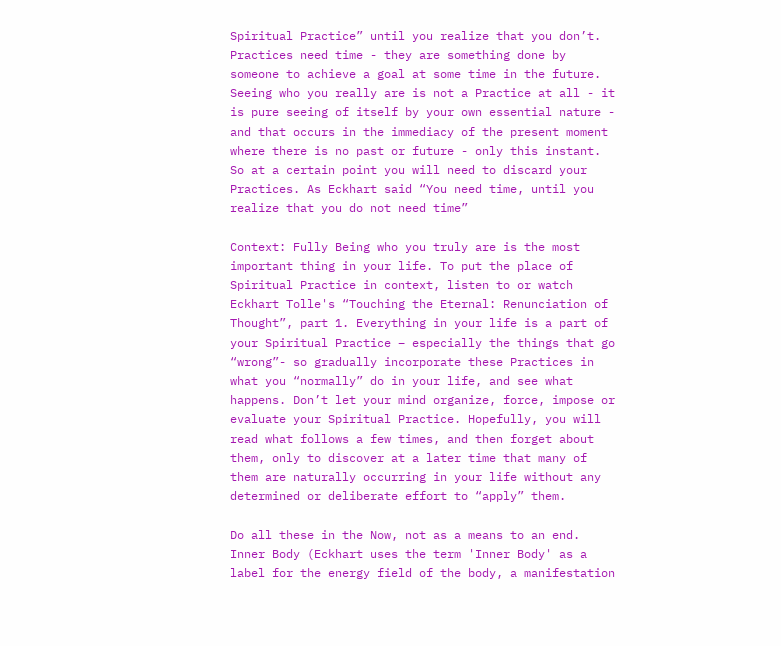Spiritual Practice” until you realize that you don’t. Practices need time - they are something done by someone to achieve a goal at some time in the future. Seeing who you really are is not a Practice at all - it is pure seeing of itself by your own essential nature - and that occurs in the immediacy of the present moment where there is no past or future - only this instant. So at a certain point you will need to discard your Practices. As Eckhart said “You need time, until you realize that you do not need time”

Context: Fully Being who you truly are is the most important thing in your life. To put the place of Spiritual Practice in context, listen to or watch Eckhart Tolle's “Touching the Eternal: Renunciation of Thought”, part 1. Everything in your life is a part of your Spiritual Practice – especially the things that go “wrong”- so gradually incorporate these Practices in what you “normally” do in your life, and see what happens. Don’t let your mind organize, force, impose or evaluate your Spiritual Practice. Hopefully, you will read what follows a few times, and then forget about them, only to discover at a later time that many of them are naturally occurring in your life without any determined or deliberate effort to “apply” them.

Do all these in the Now, not as a means to an end. Inner Body (Eckhart uses the term 'Inner Body' as a label for the energy field of the body, a manifestation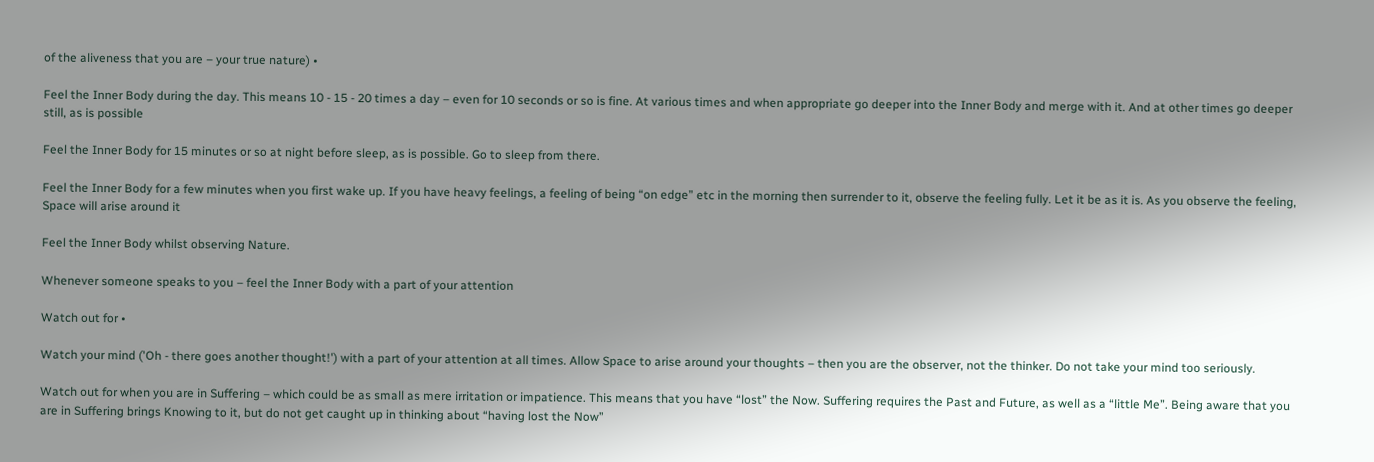of the aliveness that you are – your true nature) •

Feel the Inner Body during the day. This means 10 - 15 - 20 times a day – even for 10 seconds or so is fine. At various times and when appropriate go deeper into the Inner Body and merge with it. And at other times go deeper still, as is possible

Feel the Inner Body for 15 minutes or so at night before sleep, as is possible. Go to sleep from there.

Feel the Inner Body for a few minutes when you first wake up. If you have heavy feelings, a feeling of being “on edge” etc in the morning then surrender to it, observe the feeling fully. Let it be as it is. As you observe the feeling, Space will arise around it

Feel the Inner Body whilst observing Nature.

Whenever someone speaks to you – feel the Inner Body with a part of your attention

Watch out for •

Watch your mind ('Oh - there goes another thought!') with a part of your attention at all times. Allow Space to arise around your thoughts – then you are the observer, not the thinker. Do not take your mind too seriously.

Watch out for when you are in Suffering – which could be as small as mere irritation or impatience. This means that you have “lost” the Now. Suffering requires the Past and Future, as well as a “little Me”. Being aware that you are in Suffering brings Knowing to it, but do not get caught up in thinking about “having lost the Now”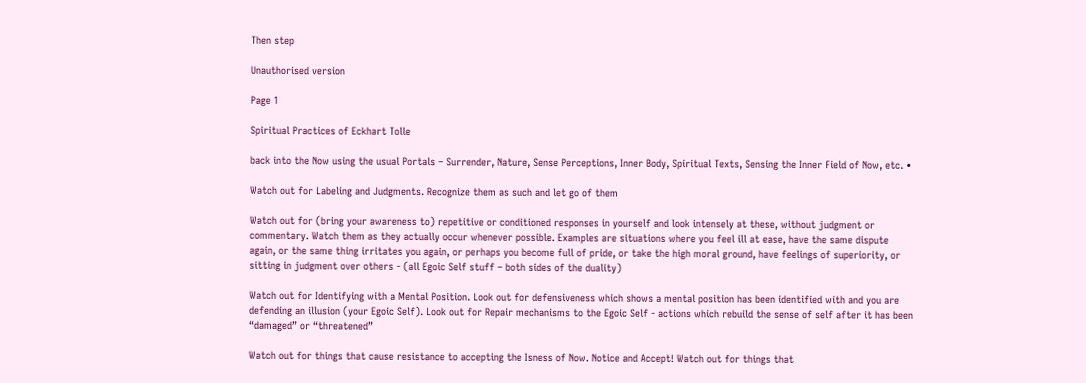Then step

Unauthorised version

Page 1

Spiritual Practices of Eckhart Tolle

back into the Now using the usual Portals – Surrender, Nature, Sense Perceptions, Inner Body, Spiritual Texts, Sensing the Inner Field of Now, etc. •

Watch out for Labeling and Judgments. Recognize them as such and let go of them

Watch out for (bring your awareness to) repetitive or conditioned responses in yourself and look intensely at these, without judgment or commentary. Watch them as they actually occur whenever possible. Examples are situations where you feel ill at ease, have the same dispute again, or the same thing irritates you again, or perhaps you become full of pride, or take the high moral ground, have feelings of superiority, or sitting in judgment over others - (all Egoic Self stuff – both sides of the duality)

Watch out for Identifying with a Mental Position. Look out for defensiveness which shows a mental position has been identified with and you are defending an illusion (your Egoic Self). Look out for Repair mechanisms to the Egoic Self - actions which rebuild the sense of self after it has been “damaged” or “threatened”

Watch out for things that cause resistance to accepting the Isness of Now. Notice and Accept! Watch out for things that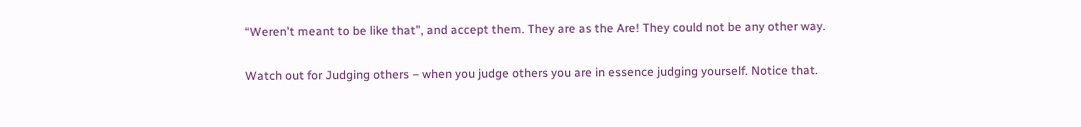“Weren't meant to be like that”, and accept them. They are as the Are! They could not be any other way.

Watch out for Judging others – when you judge others you are in essence judging yourself. Notice that.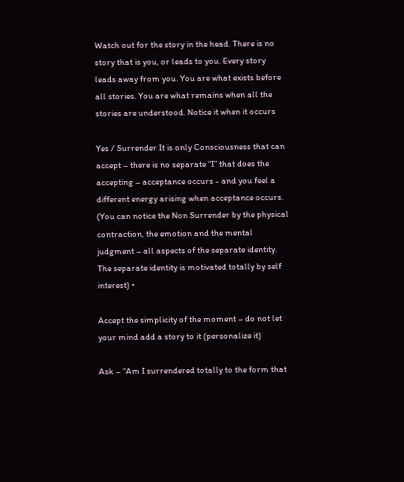Watch out for the story in the head. There is no story that is you, or leads to you. Every story leads away from you. You are what exists before all stories. You are what remains when all the stories are understood. Notice it when it occurs

Yes / Surrender It is only Consciousness that can accept – there is no separate “I” that does the accepting – acceptance occurs - and you feel a different energy arising when acceptance occurs. (You can notice the Non Surrender by the physical contraction, the emotion and the mental judgment – all aspects of the separate identity. The separate identity is motivated totally by self interest) •

Accept the simplicity of the moment – do not let your mind add a story to it (personalize it)

Ask – “Am I surrendered totally to the form that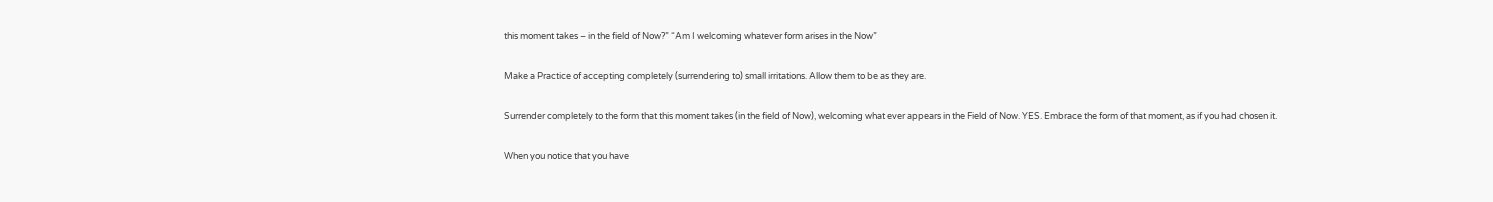this moment takes – in the field of Now?” “Am I welcoming whatever form arises in the Now”

Make a Practice of accepting completely (surrendering to) small irritations. Allow them to be as they are.

Surrender completely to the form that this moment takes (in the field of Now), welcoming what ever appears in the Field of Now. YES. Embrace the form of that moment, as if you had chosen it.

When you notice that you have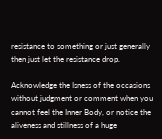resistance to something or just generally then just let the resistance drop.

Acknowledge the Isness of the occasions without judgment or comment when you cannot feel the Inner Body, or notice the aliveness and stillness of a huge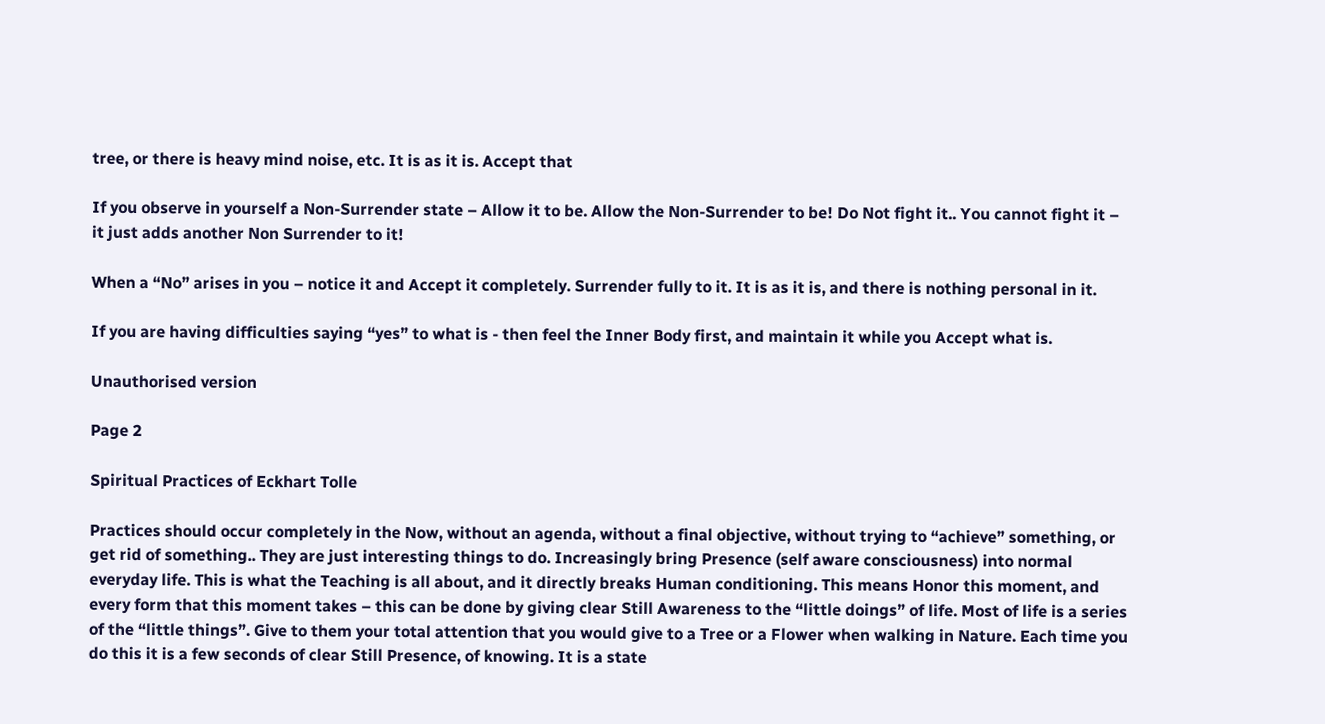tree, or there is heavy mind noise, etc. It is as it is. Accept that

If you observe in yourself a Non-Surrender state – Allow it to be. Allow the Non-Surrender to be! Do Not fight it.. You cannot fight it – it just adds another Non Surrender to it!

When a “No” arises in you – notice it and Accept it completely. Surrender fully to it. It is as it is, and there is nothing personal in it.

If you are having difficulties saying “yes” to what is - then feel the Inner Body first, and maintain it while you Accept what is.

Unauthorised version

Page 2

Spiritual Practices of Eckhart Tolle

Practices should occur completely in the Now, without an agenda, without a final objective, without trying to “achieve” something, or get rid of something.. They are just interesting things to do. Increasingly bring Presence (self aware consciousness) into normal everyday life. This is what the Teaching is all about, and it directly breaks Human conditioning. This means Honor this moment, and every form that this moment takes – this can be done by giving clear Still Awareness to the “little doings” of life. Most of life is a series of the “little things”. Give to them your total attention that you would give to a Tree or a Flower when walking in Nature. Each time you do this it is a few seconds of clear Still Presence, of knowing. It is a state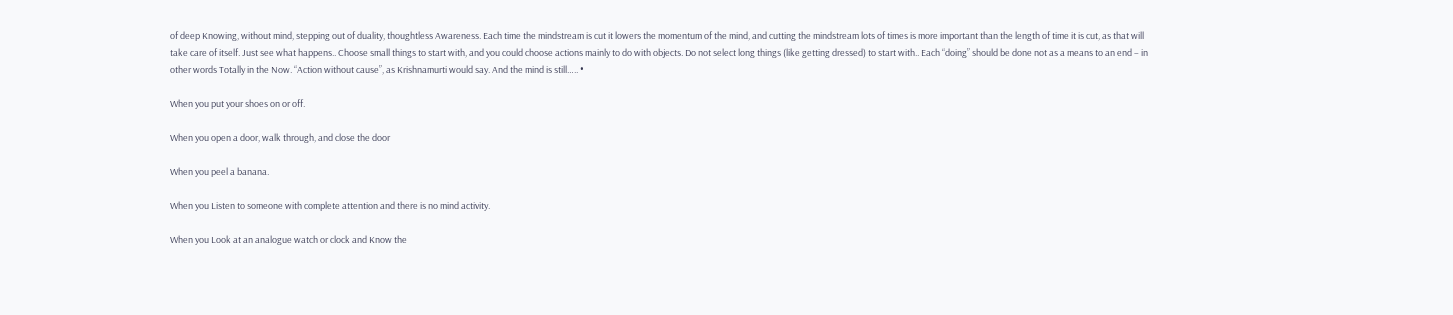of deep Knowing, without mind, stepping out of duality, thoughtless Awareness. Each time the mindstream is cut it lowers the momentum of the mind, and cutting the mindstream lots of times is more important than the length of time it is cut, as that will take care of itself. Just see what happens.. Choose small things to start with, and you could choose actions mainly to do with objects. Do not select long things (like getting dressed) to start with.. Each “doing” should be done not as a means to an end – in other words Totally in the Now. “Action without cause”, as Krishnamurti would say. And the mind is still….. •

When you put your shoes on or off.

When you open a door, walk through, and close the door

When you peel a banana.

When you Listen to someone with complete attention and there is no mind activity.

When you Look at an analogue watch or clock and Know the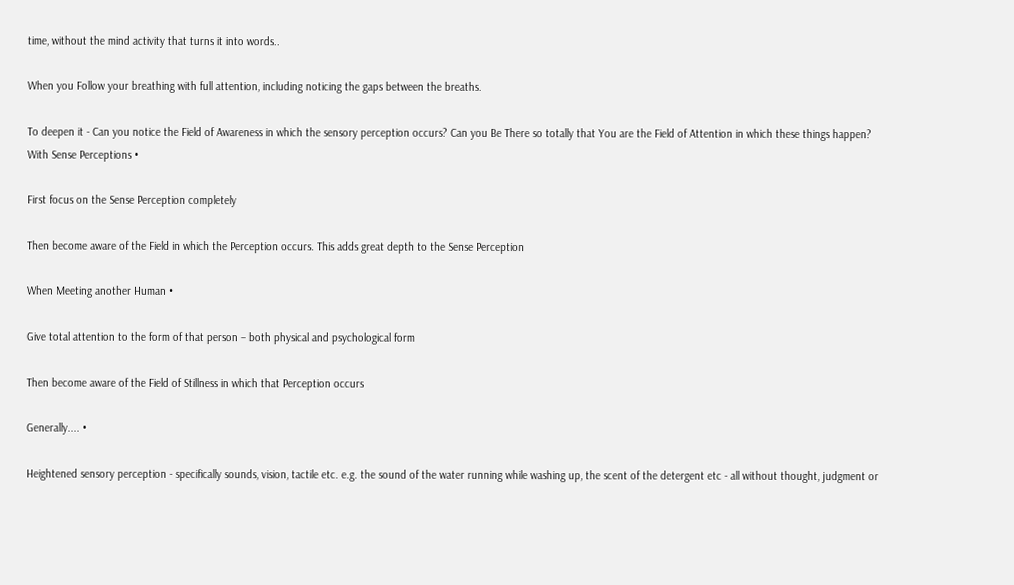time, without the mind activity that turns it into words..

When you Follow your breathing with full attention, including noticing the gaps between the breaths.

To deepen it - Can you notice the Field of Awareness in which the sensory perception occurs? Can you Be There so totally that You are the Field of Attention in which these things happen? With Sense Perceptions •

First focus on the Sense Perception completely

Then become aware of the Field in which the Perception occurs. This adds great depth to the Sense Perception

When Meeting another Human •

Give total attention to the form of that person – both physical and psychological form

Then become aware of the Field of Stillness in which that Perception occurs

Generally.... •

Heightened sensory perception - specifically sounds, vision, tactile etc. e.g. the sound of the water running while washing up, the scent of the detergent etc - all without thought, judgment or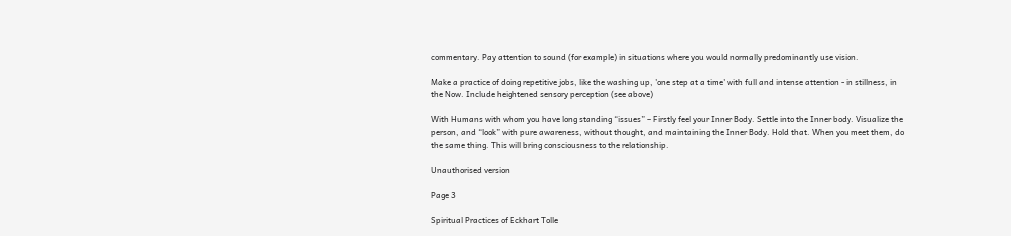commentary. Pay attention to sound (for example) in situations where you would normally predominantly use vision.

Make a practice of doing repetitive jobs, like the washing up, 'one step at a time' with full and intense attention - in stillness, in the Now. Include heightened sensory perception (see above)

With Humans with whom you have long standing “issues” – Firstly feel your Inner Body. Settle into the Inner body. Visualize the person, and “look” with pure awareness, without thought, and maintaining the Inner Body. Hold that. When you meet them, do the same thing. This will bring consciousness to the relationship.

Unauthorised version

Page 3

Spiritual Practices of Eckhart Tolle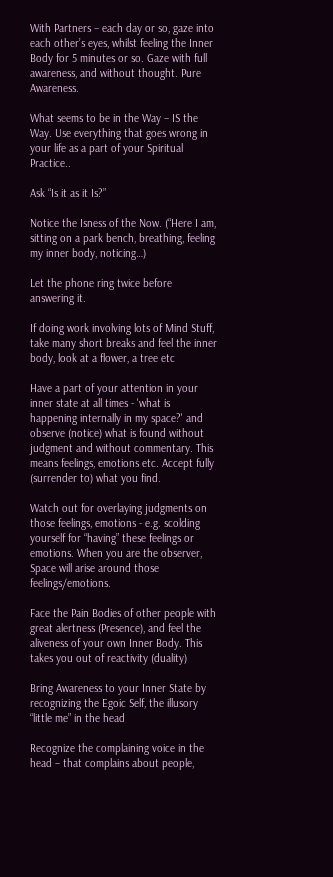With Partners – each day or so, gaze into each other’s eyes, whilst feeling the Inner Body for 5 minutes or so. Gaze with full awareness, and without thought. Pure Awareness.

What seems to be in the Way – IS the Way. Use everything that goes wrong in your life as a part of your Spiritual Practice..

Ask “Is it as it Is?”

Notice the Isness of the Now. (“Here I am, sitting on a park bench, breathing, feeling my inner body, noticing…)

Let the phone ring twice before answering it.

If doing work involving lots of Mind Stuff, take many short breaks and feel the inner body, look at a flower, a tree etc

Have a part of your attention in your inner state at all times - 'what is happening internally in my space?' and observe (notice) what is found without judgment and without commentary. This means feelings, emotions etc. Accept fully (surrender to) what you find.

Watch out for overlaying judgments on those feelings, emotions - e.g. scolding yourself for “having” these feelings or emotions. When you are the observer, Space will arise around those feelings/emotions.

Face the Pain Bodies of other people with great alertness (Presence), and feel the aliveness of your own Inner Body. This takes you out of reactivity (duality)

Bring Awareness to your Inner State by recognizing the Egoic Self, the illusory “little me” in the head

Recognize the complaining voice in the head – that complains about people,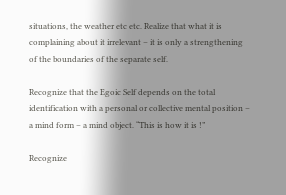situations, the weather etc etc. Realize that what it is complaining about it irrelevant – it is only a strengthening of the boundaries of the separate self.

Recognize that the Egoic Self depends on the total identification with a personal or collective mental position – a mind form – a mind object. “This is how it is !”

Recognize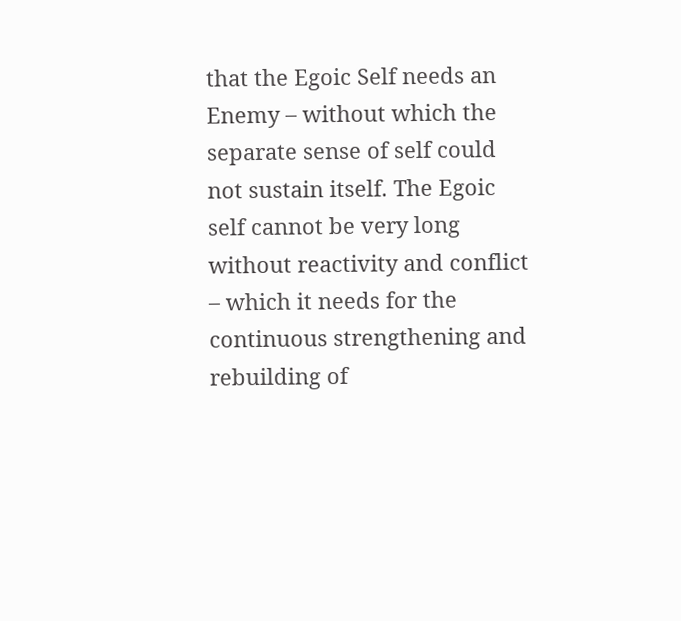that the Egoic Self needs an Enemy – without which the separate sense of self could not sustain itself. The Egoic self cannot be very long without reactivity and conflict – which it needs for the continuous strengthening and rebuilding of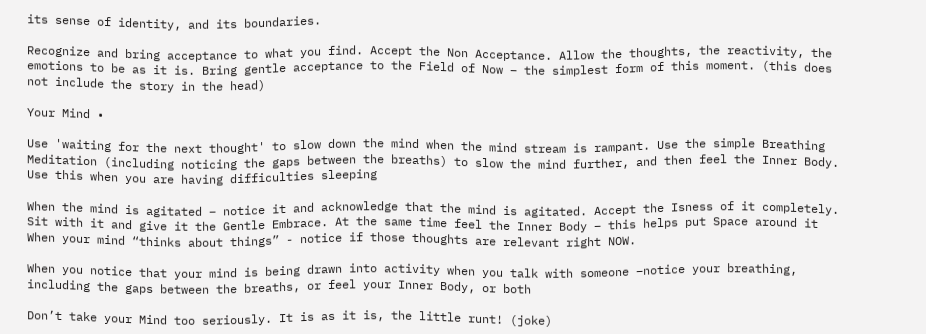its sense of identity, and its boundaries.

Recognize and bring acceptance to what you find. Accept the Non Acceptance. Allow the thoughts, the reactivity, the emotions to be as it is. Bring gentle acceptance to the Field of Now – the simplest form of this moment. (this does not include the story in the head)

Your Mind •

Use 'waiting for the next thought' to slow down the mind when the mind stream is rampant. Use the simple Breathing Meditation (including noticing the gaps between the breaths) to slow the mind further, and then feel the Inner Body. Use this when you are having difficulties sleeping

When the mind is agitated – notice it and acknowledge that the mind is agitated. Accept the Isness of it completely. Sit with it and give it the Gentle Embrace. At the same time feel the Inner Body – this helps put Space around it When your mind “thinks about things” - notice if those thoughts are relevant right NOW.

When you notice that your mind is being drawn into activity when you talk with someone –notice your breathing, including the gaps between the breaths, or feel your Inner Body, or both

Don’t take your Mind too seriously. It is as it is, the little runt! (joke)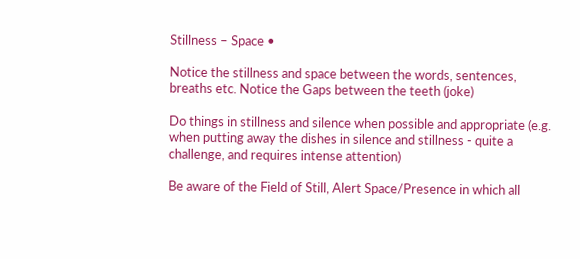Stillness – Space •

Notice the stillness and space between the words, sentences, breaths etc. Notice the Gaps between the teeth (joke)

Do things in stillness and silence when possible and appropriate (e.g. when putting away the dishes in silence and stillness - quite a challenge, and requires intense attention)

Be aware of the Field of Still, Alert Space/Presence in which all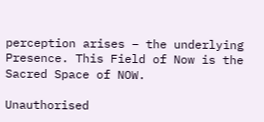perception arises – the underlying Presence. This Field of Now is the Sacred Space of NOW.

Unauthorised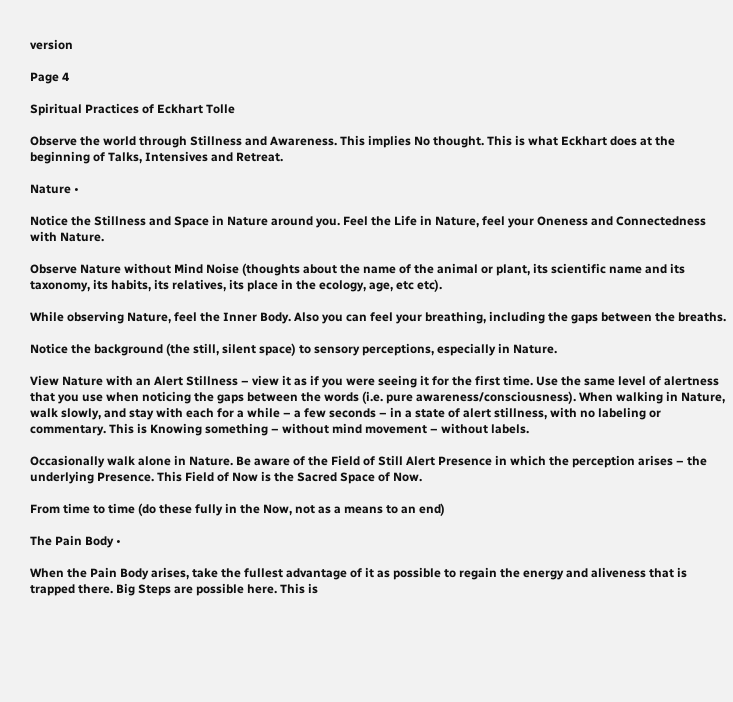version

Page 4

Spiritual Practices of Eckhart Tolle

Observe the world through Stillness and Awareness. This implies No thought. This is what Eckhart does at the beginning of Talks, Intensives and Retreat.

Nature •

Notice the Stillness and Space in Nature around you. Feel the Life in Nature, feel your Oneness and Connectedness with Nature.

Observe Nature without Mind Noise (thoughts about the name of the animal or plant, its scientific name and its taxonomy, its habits, its relatives, its place in the ecology, age, etc etc).

While observing Nature, feel the Inner Body. Also you can feel your breathing, including the gaps between the breaths.

Notice the background (the still, silent space) to sensory perceptions, especially in Nature.

View Nature with an Alert Stillness – view it as if you were seeing it for the first time. Use the same level of alertness that you use when noticing the gaps between the words (i.e. pure awareness/consciousness). When walking in Nature, walk slowly, and stay with each for a while – a few seconds – in a state of alert stillness, with no labeling or commentary. This is Knowing something – without mind movement – without labels.

Occasionally walk alone in Nature. Be aware of the Field of Still Alert Presence in which the perception arises – the underlying Presence. This Field of Now is the Sacred Space of Now.

From time to time (do these fully in the Now, not as a means to an end)

The Pain Body •

When the Pain Body arises, take the fullest advantage of it as possible to regain the energy and aliveness that is trapped there. Big Steps are possible here. This is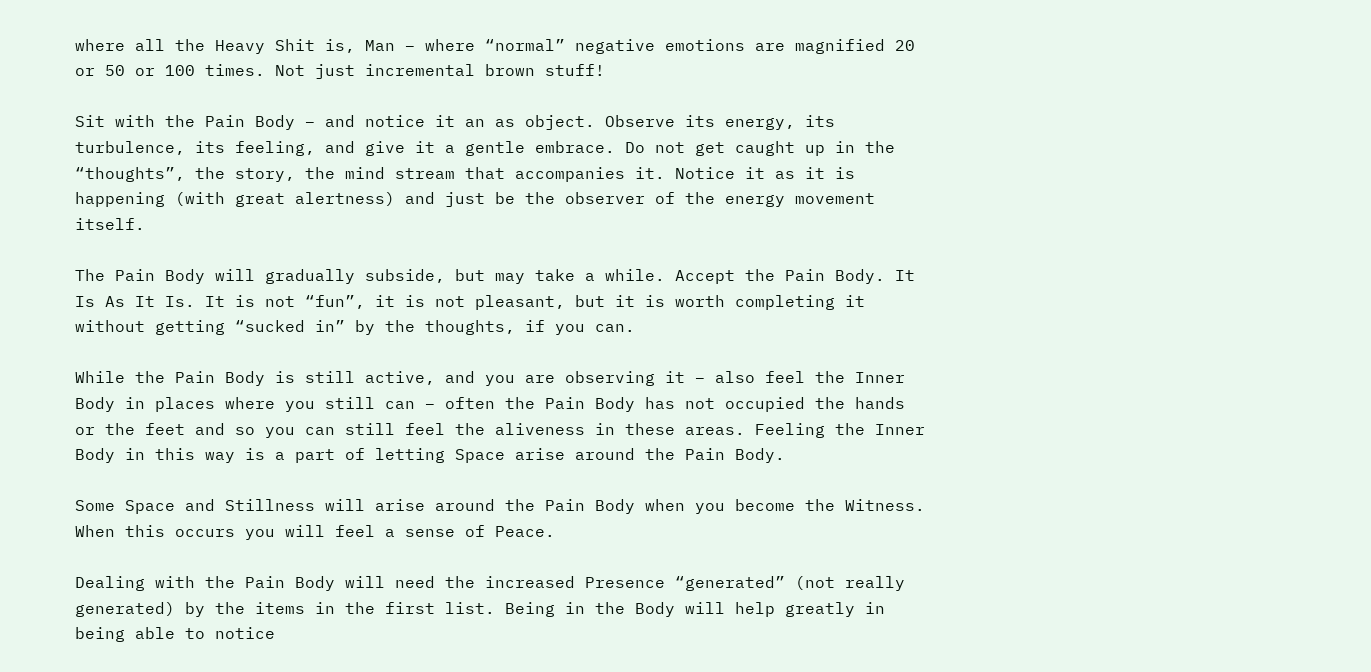where all the Heavy Shit is, Man – where “normal” negative emotions are magnified 20 or 50 or 100 times. Not just incremental brown stuff!

Sit with the Pain Body – and notice it an as object. Observe its energy, its turbulence, its feeling, and give it a gentle embrace. Do not get caught up in the “thoughts”, the story, the mind stream that accompanies it. Notice it as it is happening (with great alertness) and just be the observer of the energy movement itself.

The Pain Body will gradually subside, but may take a while. Accept the Pain Body. It Is As It Is. It is not “fun”, it is not pleasant, but it is worth completing it without getting “sucked in” by the thoughts, if you can.

While the Pain Body is still active, and you are observing it – also feel the Inner Body in places where you still can – often the Pain Body has not occupied the hands or the feet and so you can still feel the aliveness in these areas. Feeling the Inner Body in this way is a part of letting Space arise around the Pain Body.

Some Space and Stillness will arise around the Pain Body when you become the Witness. When this occurs you will feel a sense of Peace.

Dealing with the Pain Body will need the increased Presence “generated” (not really generated) by the items in the first list. Being in the Body will help greatly in being able to notice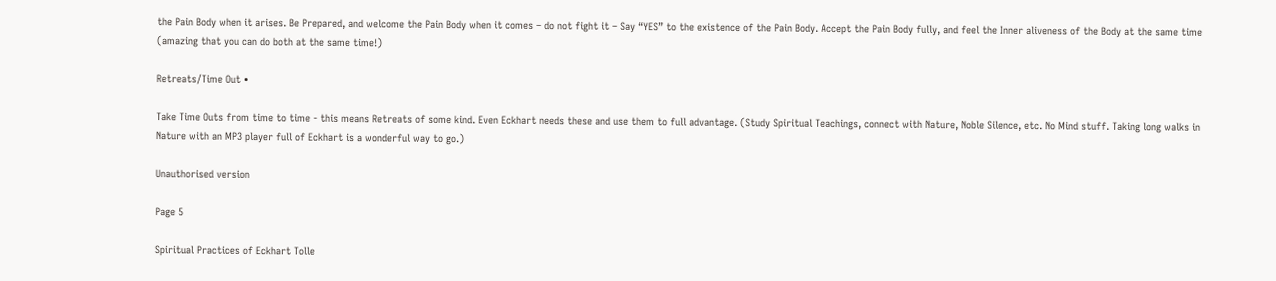the Pain Body when it arises. Be Prepared, and welcome the Pain Body when it comes – do not fight it – Say “YES” to the existence of the Pain Body. Accept the Pain Body fully, and feel the Inner aliveness of the Body at the same time (amazing that you can do both at the same time!)

Retreats/Time Out •

Take Time Outs from time to time - this means Retreats of some kind. Even Eckhart needs these and use them to full advantage. (Study Spiritual Teachings, connect with Nature, Noble Silence, etc. No Mind stuff. Taking long walks in Nature with an MP3 player full of Eckhart is a wonderful way to go.)

Unauthorised version

Page 5

Spiritual Practices of Eckhart Tolle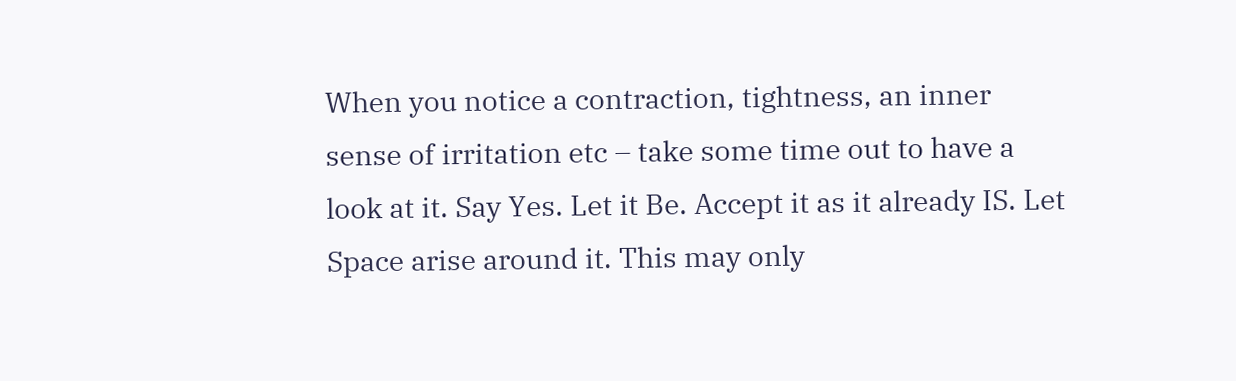When you notice a contraction, tightness, an inner sense of irritation etc – take some time out to have a look at it. Say Yes. Let it Be. Accept it as it already IS. Let Space arise around it. This may only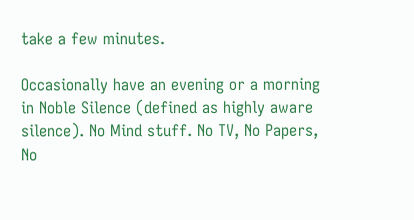take a few minutes.

Occasionally have an evening or a morning in Noble Silence (defined as highly aware silence). No Mind stuff. No TV, No Papers, No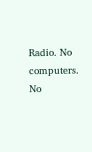Radio. No computers. No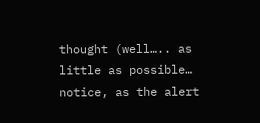thought (well….. as little as possible… notice, as the alert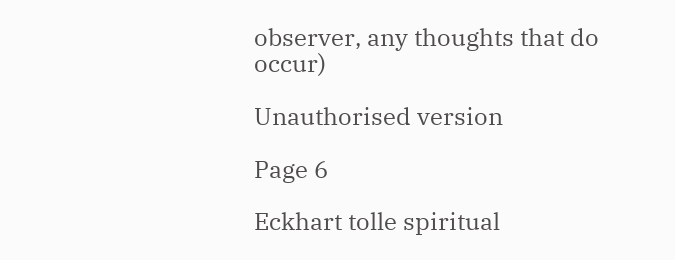observer, any thoughts that do occur)

Unauthorised version

Page 6

Eckhart tolle spiritual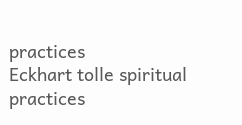practices
Eckhart tolle spiritual practices